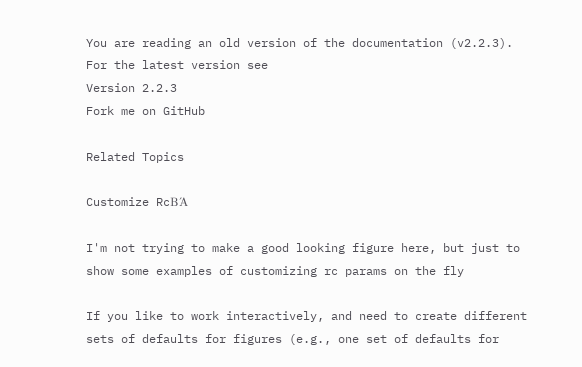You are reading an old version of the documentation (v2.2.3). For the latest version see
Version 2.2.3
Fork me on GitHub

Related Topics

Customize RcΒΆ

I'm not trying to make a good looking figure here, but just to show some examples of customizing rc params on the fly

If you like to work interactively, and need to create different sets of defaults for figures (e.g., one set of defaults for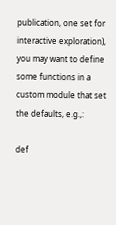publication, one set for interactive exploration), you may want to define some functions in a custom module that set the defaults, e.g.,:

def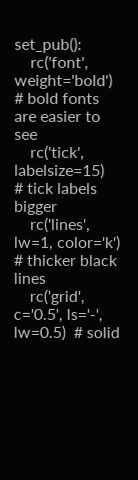set_pub():
    rc('font', weight='bold')    # bold fonts are easier to see
    rc('tick', labelsize=15)     # tick labels bigger
    rc('lines', lw=1, color='k') # thicker black lines
    rc('grid', c='0.5', ls='-', lw=0.5)  # solid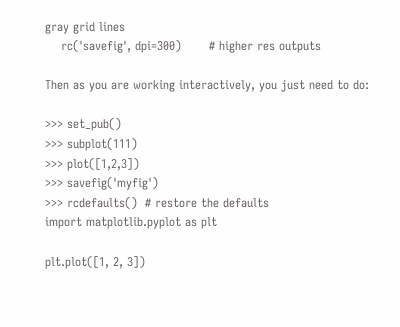gray grid lines
    rc('savefig', dpi=300)       # higher res outputs

Then as you are working interactively, you just need to do:

>>> set_pub()
>>> subplot(111)
>>> plot([1,2,3])
>>> savefig('myfig')
>>> rcdefaults()  # restore the defaults
import matplotlib.pyplot as plt

plt.plot([1, 2, 3])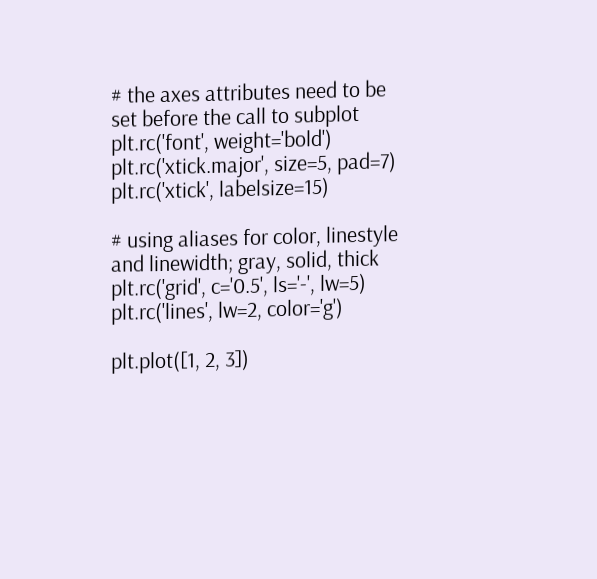# the axes attributes need to be set before the call to subplot
plt.rc('font', weight='bold')
plt.rc('xtick.major', size=5, pad=7)
plt.rc('xtick', labelsize=15)

# using aliases for color, linestyle and linewidth; gray, solid, thick
plt.rc('grid', c='0.5', ls='-', lw=5)
plt.rc('lines', lw=2, color='g')

plt.plot([1, 2, 3])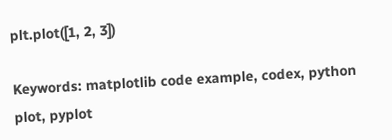plt.plot([1, 2, 3])

Keywords: matplotlib code example, codex, python plot, pyplot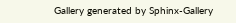Gallery generated by Sphinx-Gallery